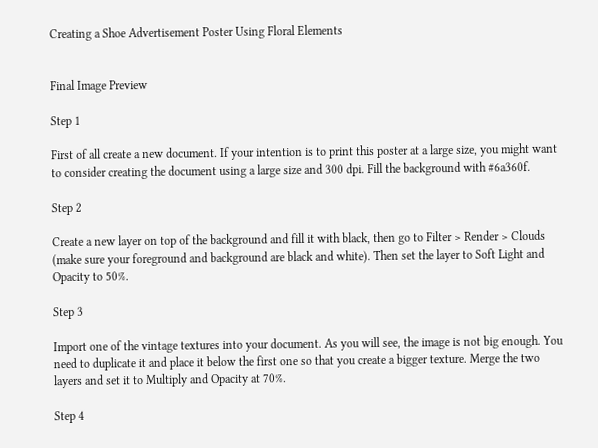Creating a Shoe Advertisement Poster Using Floral Elements


Final Image Preview

Step 1

First of all create a new document. If your intention is to print this poster at a large size, you might want to consider creating the document using a large size and 300 dpi. Fill the background with #6a360f.

Step 2

Create a new layer on top of the background and fill it with black, then go to Filter > Render > Clouds (make sure your foreground and background are black and white). Then set the layer to Soft Light and Opacity to 50%.

Step 3

Import one of the vintage textures into your document. As you will see, the image is not big enough. You need to duplicate it and place it below the first one so that you create a bigger texture. Merge the two layers and set it to Multiply and Opacity at 70%.

Step 4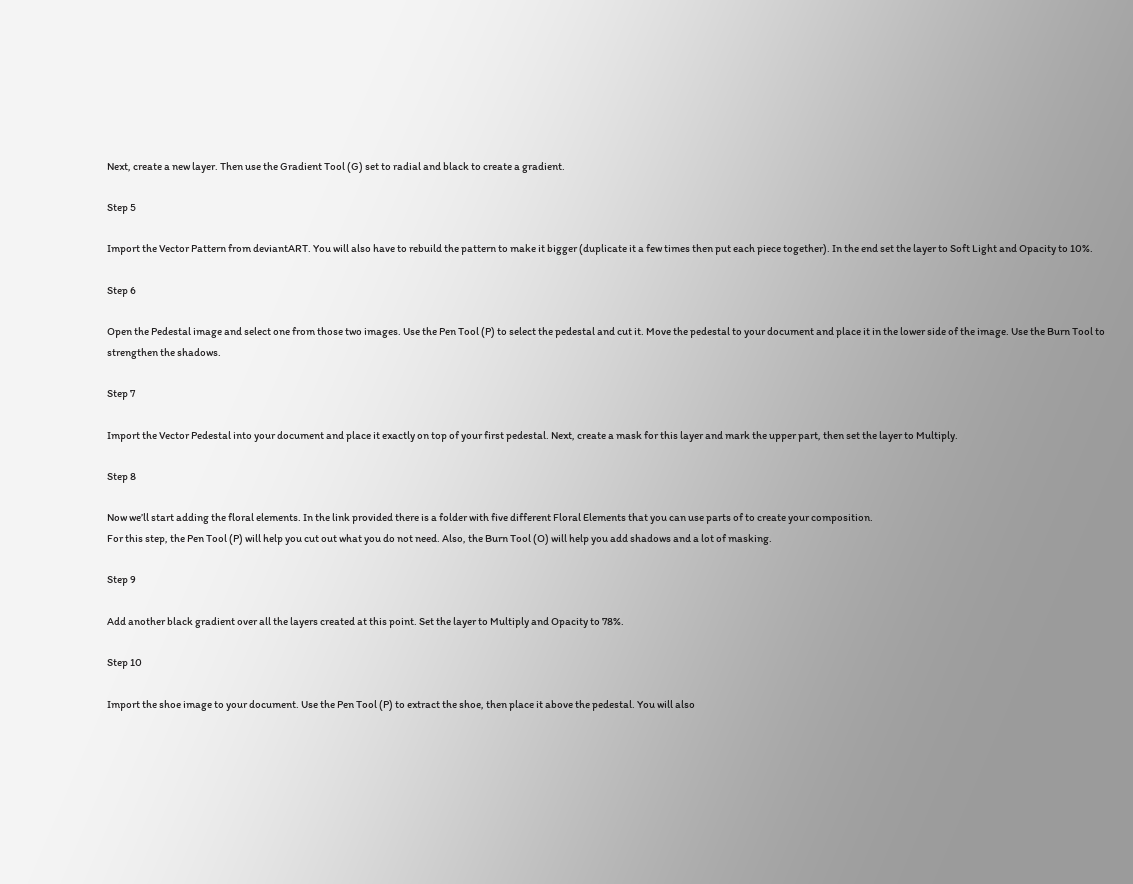Next, create a new layer. Then use the Gradient Tool (G) set to radial and black to create a gradient.

Step 5

Import the Vector Pattern from deviantART. You will also have to rebuild the pattern to make it bigger (duplicate it a few times then put each piece together). In the end set the layer to Soft Light and Opacity to 10%.

Step 6

Open the Pedestal image and select one from those two images. Use the Pen Tool (P) to select the pedestal and cut it. Move the pedestal to your document and place it in the lower side of the image. Use the Burn Tool to strengthen the shadows.

Step 7

Import the Vector Pedestal into your document and place it exactly on top of your first pedestal. Next, create a mask for this layer and mark the upper part, then set the layer to Multiply.

Step 8

Now we’ll start adding the floral elements. In the link provided there is a folder with five different Floral Elements that you can use parts of to create your composition.
For this step, the Pen Tool (P) will help you cut out what you do not need. Also, the Burn Tool (O) will help you add shadows and a lot of masking.

Step 9

Add another black gradient over all the layers created at this point. Set the layer to Multiply and Opacity to 78%.

Step 10

Import the shoe image to your document. Use the Pen Tool (P) to extract the shoe, then place it above the pedestal. You will also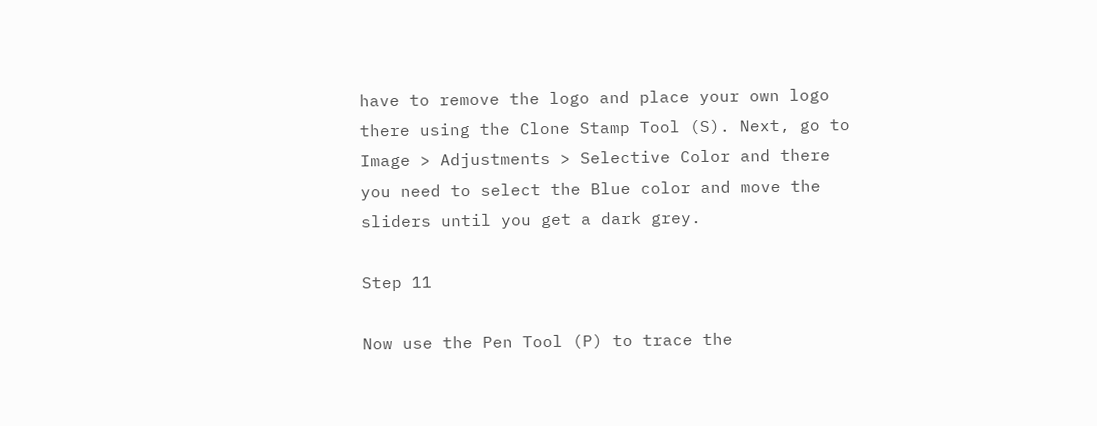have to remove the logo and place your own logo there using the Clone Stamp Tool (S). Next, go to Image > Adjustments > Selective Color and there you need to select the Blue color and move the sliders until you get a dark grey.

Step 11

Now use the Pen Tool (P) to trace the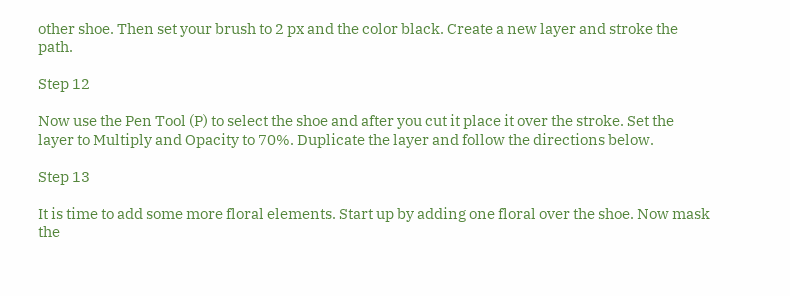other shoe. Then set your brush to 2 px and the color black. Create a new layer and stroke the path.

Step 12

Now use the Pen Tool (P) to select the shoe and after you cut it place it over the stroke. Set the layer to Multiply and Opacity to 70%. Duplicate the layer and follow the directions below.

Step 13

It is time to add some more floral elements. Start up by adding one floral over the shoe. Now mask the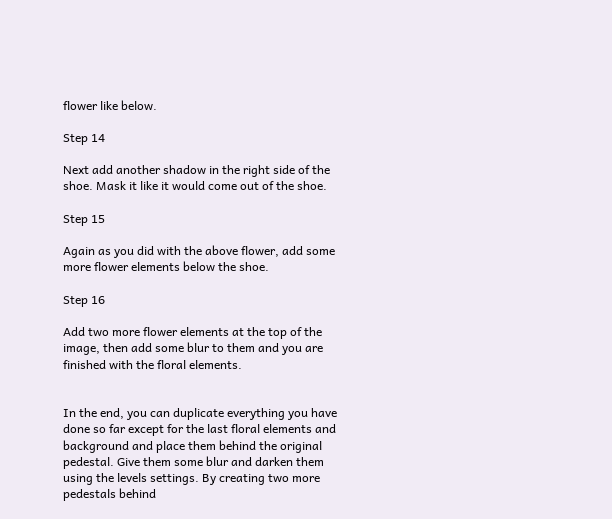flower like below.

Step 14

Next add another shadow in the right side of the shoe. Mask it like it would come out of the shoe.

Step 15

Again as you did with the above flower, add some more flower elements below the shoe.

Step 16

Add two more flower elements at the top of the image, then add some blur to them and you are finished with the floral elements.


In the end, you can duplicate everything you have done so far except for the last floral elements and background and place them behind the original pedestal. Give them some blur and darken them using the levels settings. By creating two more pedestals behind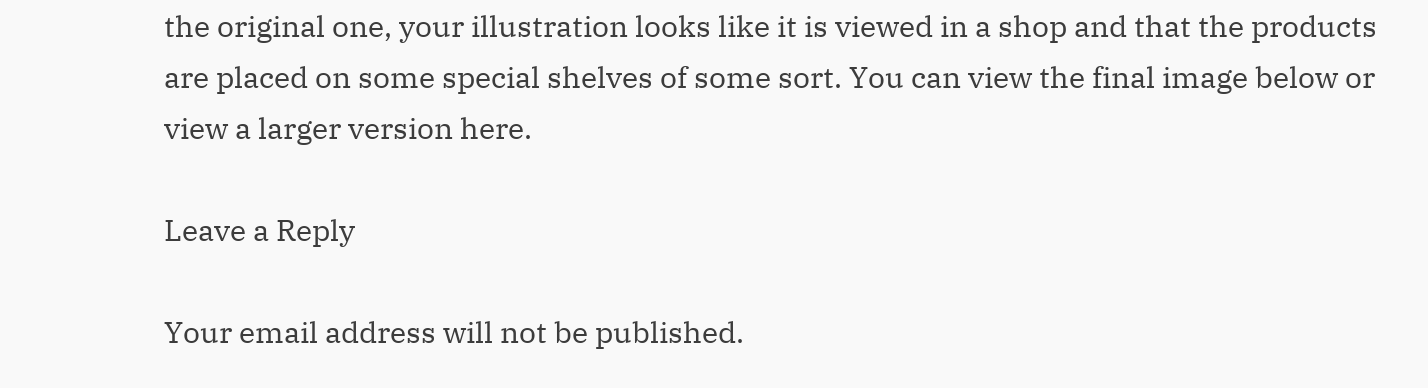the original one, your illustration looks like it is viewed in a shop and that the products are placed on some special shelves of some sort. You can view the final image below or view a larger version here.

Leave a Reply

Your email address will not be published.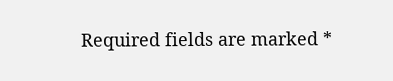Required fields are marked *